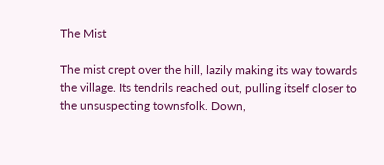The Mist

The mist crept over the hill, lazily making its way towards the village. Its tendrils reached out, pulling itself closer to the unsuspecting townsfolk. Down,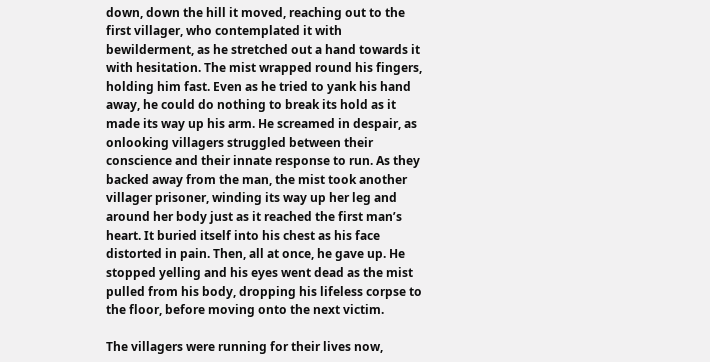down, down the hill it moved, reaching out to the first villager, who contemplated it with bewilderment, as he stretched out a hand towards it with hesitation. The mist wrapped round his fingers, holding him fast. Even as he tried to yank his hand away, he could do nothing to break its hold as it made its way up his arm. He screamed in despair, as onlooking villagers struggled between their conscience and their innate response to run. As they backed away from the man, the mist took another villager prisoner, winding its way up her leg and around her body just as it reached the first man’s heart. It buried itself into his chest as his face distorted in pain. Then, all at once, he gave up. He stopped yelling and his eyes went dead as the mist pulled from his body, dropping his lifeless corpse to the floor, before moving onto the next victim.

The villagers were running for their lives now,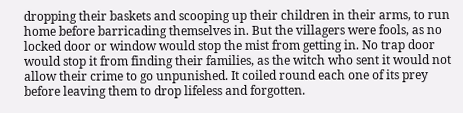dropping their baskets and scooping up their children in their arms, to run home before barricading themselves in. But the villagers were fools, as no locked door or window would stop the mist from getting in. No trap door would stop it from finding their families, as the witch who sent it would not allow their crime to go unpunished. It coiled round each one of its prey before leaving them to drop lifeless and forgotten.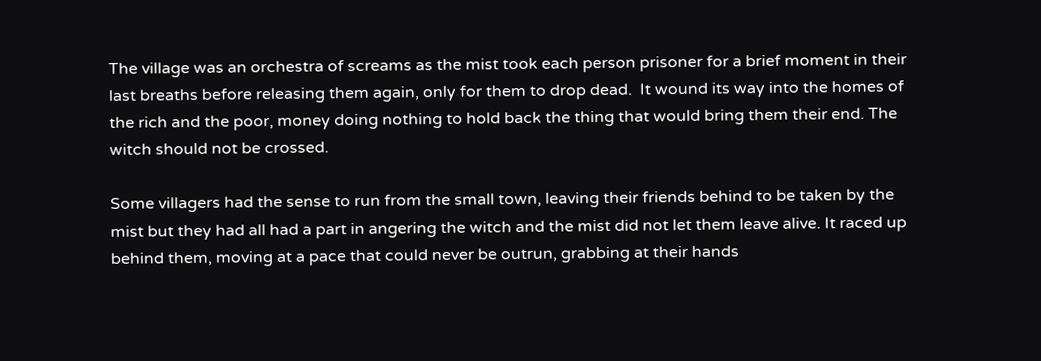The village was an orchestra of screams as the mist took each person prisoner for a brief moment in their last breaths before releasing them again, only for them to drop dead.  It wound its way into the homes of the rich and the poor, money doing nothing to hold back the thing that would bring them their end. The witch should not be crossed.

Some villagers had the sense to run from the small town, leaving their friends behind to be taken by the mist but they had all had a part in angering the witch and the mist did not let them leave alive. It raced up behind them, moving at a pace that could never be outrun, grabbing at their hands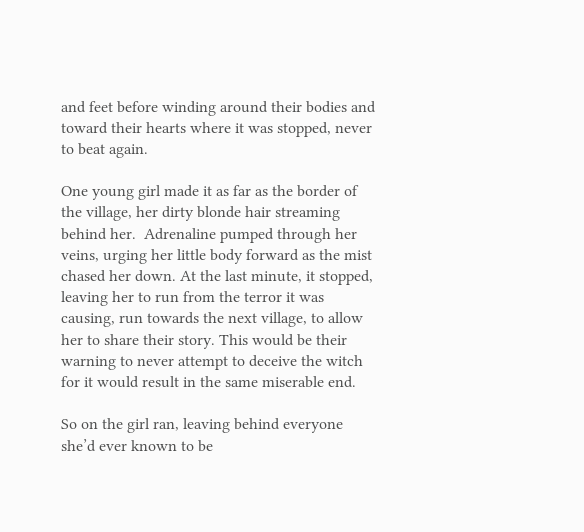and feet before winding around their bodies and toward their hearts where it was stopped, never to beat again.

One young girl made it as far as the border of the village, her dirty blonde hair streaming behind her.  Adrenaline pumped through her veins, urging her little body forward as the mist chased her down. At the last minute, it stopped, leaving her to run from the terror it was causing, run towards the next village, to allow her to share their story. This would be their warning to never attempt to deceive the witch for it would result in the same miserable end.

So on the girl ran, leaving behind everyone she’d ever known to be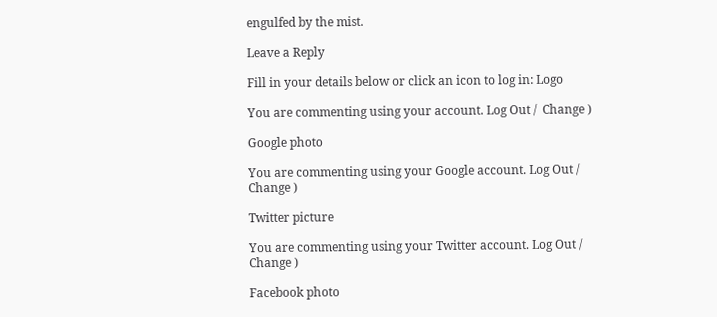engulfed by the mist.

Leave a Reply

Fill in your details below or click an icon to log in: Logo

You are commenting using your account. Log Out /  Change )

Google photo

You are commenting using your Google account. Log Out /  Change )

Twitter picture

You are commenting using your Twitter account. Log Out /  Change )

Facebook photo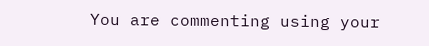You are commenting using your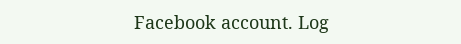Facebook account. Log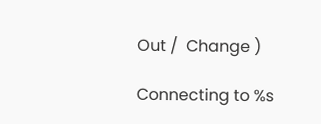Out /  Change )

Connecting to %s